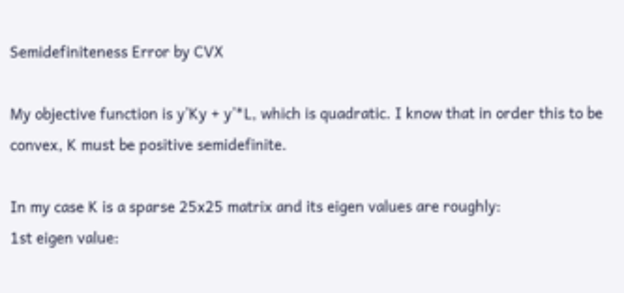Semidefiniteness Error by CVX

My objective function is y’Ky + y’*L, which is quadratic. I know that in order this to be convex, K must be positive semidefinite.

In my case K is a sparse 25x25 matrix and its eigen values are roughly:
1st eigen value: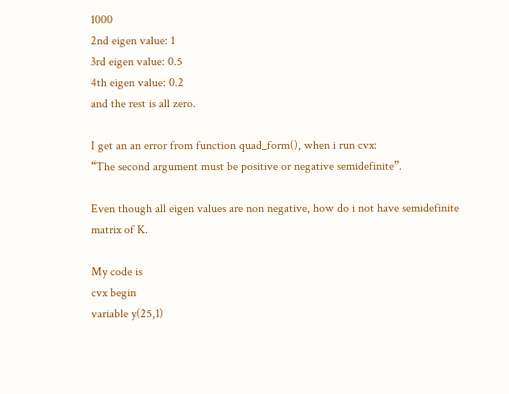1000
2nd eigen value: 1
3rd eigen value: 0.5
4th eigen value: 0.2
and the rest is all zero.

I get an an error from function quad_form(), when i run cvx:
“The second argument must be positive or negative semidefinite”.

Even though all eigen values are non negative, how do i not have semidefinite matrix of K.

My code is
cvx begin
variable y(25,1)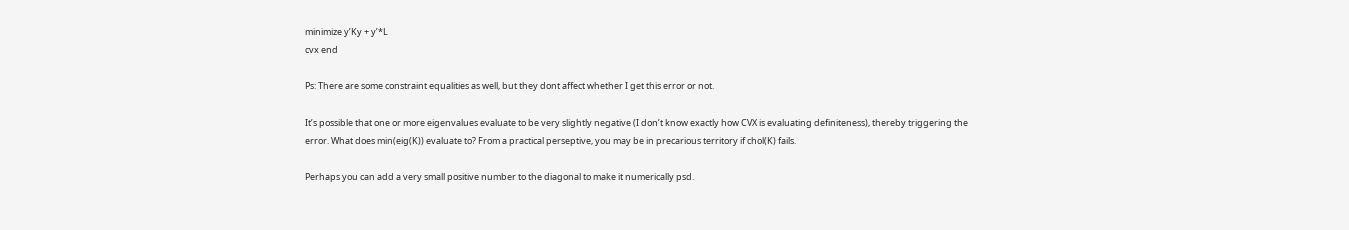minimize y’Ky + y’*L
cvx end

Ps: There are some constraint equalities as well, but they dont affect whether I get this error or not.

It’s possible that one or more eigenvalues evaluate to be very slightly negative (I don’t know exactly how CVX is evaluating definiteness), thereby triggering the error. What does min(eig(K)) evaluate to? From a practical perseptive, you may be in precarious territory if chol(K) fails.

Perhaps you can add a very small positive number to the diagonal to make it numerically psd.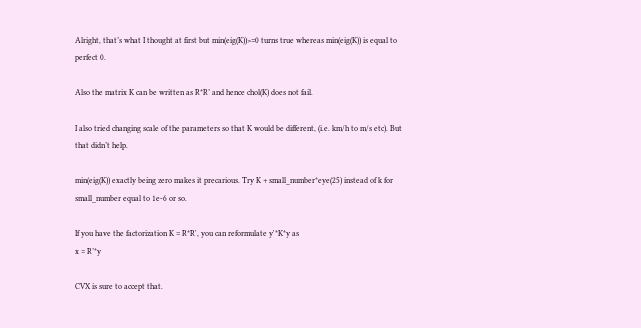Alright, that’s what I thought at first but min(eig(K))>=0 turns true whereas min(eig(K)) is equal to perfect 0.

Also the matrix K can be written as R*R’ and hence chol(K) does not fail.

I also tried changing scale of the parameters so that K would be different, (i.e. km/h to m/s etc). But that didn’t help.

min(eig(K)) exactly being zero makes it precarious. Try K + small_number*eye(25) instead of k for small_number equal to 1e-6 or so.

If you have the factorization K = R*R', you can reformulate y'*K*y as
x = R’*y

CVX is sure to accept that.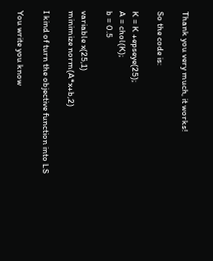Thank you very much, it works!

So the code is:

K = K +epseye(25);
A = chol(K);
b = 0.5

variable x(25,1)
minimize norm(A*x+b,2)

I kind of turn the objective function into LS

You write you know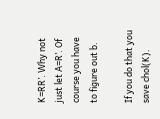K=RR’. Why not just let A=R’. Of course you have to figure out b.

If you do that you save chol(K).